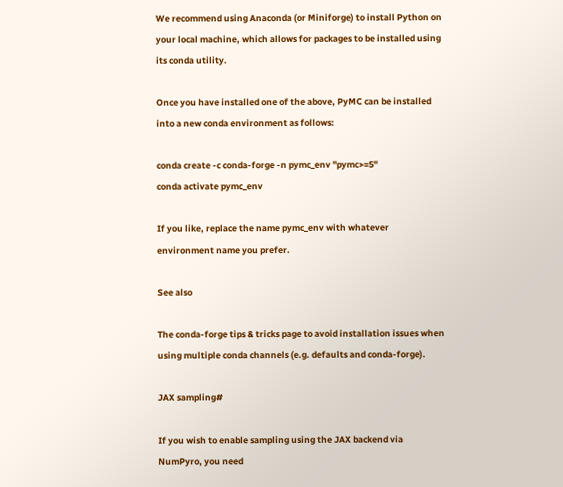We recommend using Anaconda (or Miniforge) to install Python on your local machine, which allows for packages to be installed using its conda utility.

Once you have installed one of the above, PyMC can be installed into a new conda environment as follows:

conda create -c conda-forge -n pymc_env "pymc>=5"
conda activate pymc_env

If you like, replace the name pymc_env with whatever environment name you prefer.

See also

The conda-forge tips & tricks page to avoid installation issues when using multiple conda channels (e.g. defaults and conda-forge).

JAX sampling#

If you wish to enable sampling using the JAX backend via NumPyro, you need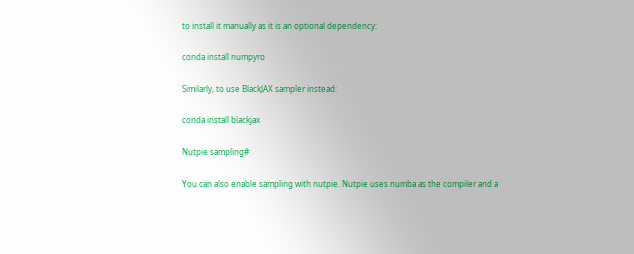to install it manually as it is an optional dependency:

conda install numpyro

Similarly, to use BlackJAX sampler instead:

conda install blackjax

Nutpie sampling#

You can also enable sampling with nutpie. Nutpie uses numba as the compiler and a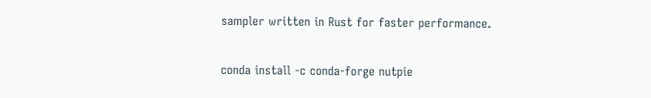sampler written in Rust for faster performance.

conda install -c conda-forge nutpie